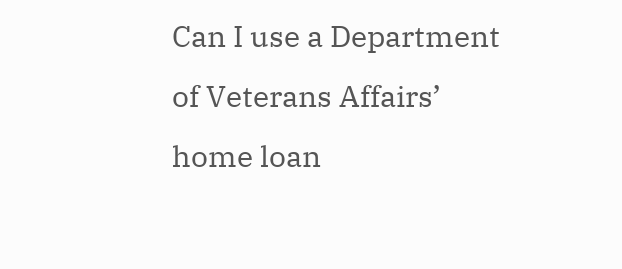Can I use a Department of Veterans Affairs’ home loan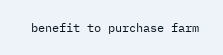benefit to purchase farm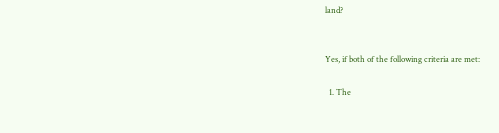land?


Yes, if both of the following criteria are met:

  1. The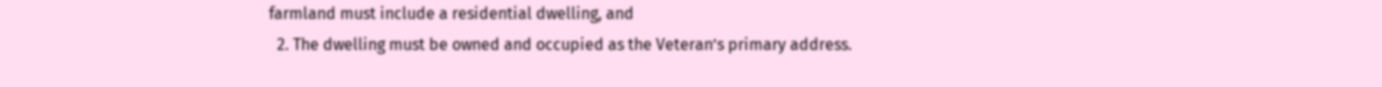farmland must include a residential dwelling, and
  2. The dwelling must be owned and occupied as the Veteran’s primary address.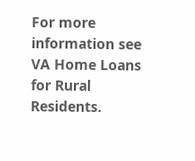For more information see VA Home Loans for Rural Residents.